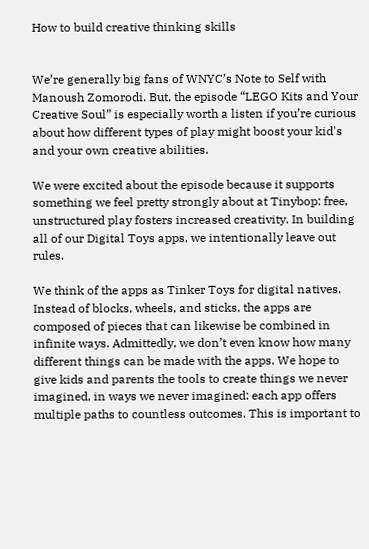How to build creative thinking skills


We’re generally big fans of WNYC’s Note to Self with Manoush Zomorodi. But, the episode “LEGO Kits and Your Creative Soul” is especially worth a listen if you’re curious about how different types of play might boost your kid's and your own creative abilities.

We were excited about the episode because it supports something we feel pretty strongly about at Tinybop: free, unstructured play fosters increased creativity. In building all of our Digital Toys apps, we intentionally leave out rules.

We think of the apps as Tinker Toys for digital natives. Instead of blocks, wheels, and sticks, the apps are composed of pieces that can likewise be combined in infinite ways. Admittedly, we don’t even know how many different things can be made with the apps. We hope to give kids and parents the tools to create things we never imagined, in ways we never imagined: each app offers multiple paths to countless outcomes. This is important to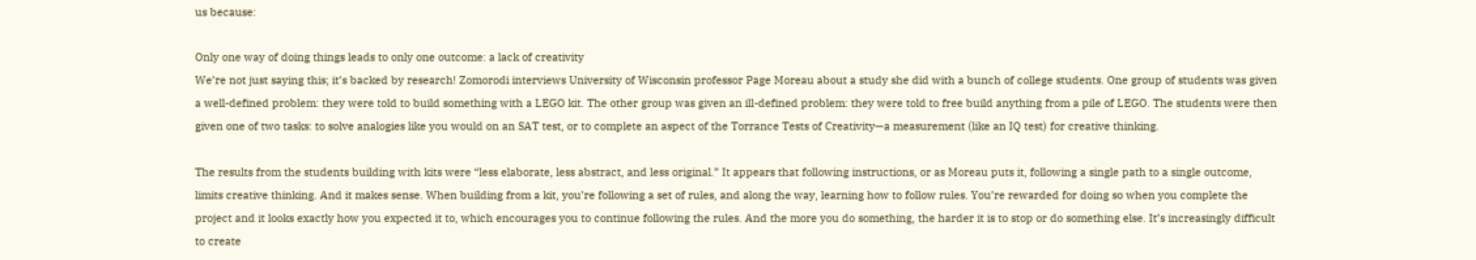us because:

Only one way of doing things leads to only one outcome: a lack of creativity
We’re not just saying this; it’s backed by research! Zomorodi interviews University of Wisconsin professor Page Moreau about a study she did with a bunch of college students. One group of students was given a well-defined problem: they were told to build something with a LEGO kit. The other group was given an ill-defined problem: they were told to free build anything from a pile of LEGO. The students were then given one of two tasks: to solve analogies like you would on an SAT test, or to complete an aspect of the Torrance Tests of Creativity—a measurement (like an IQ test) for creative thinking.

The results from the students building with kits were “less elaborate, less abstract, and less original.” It appears that following instructions, or as Moreau puts it, following a single path to a single outcome, limits creative thinking. And it makes sense. When building from a kit, you’re following a set of rules, and along the way, learning how to follow rules. You’re rewarded for doing so when you complete the project and it looks exactly how you expected it to, which encourages you to continue following the rules. And the more you do something, the harder it is to stop or do something else. It’s increasingly difficult to create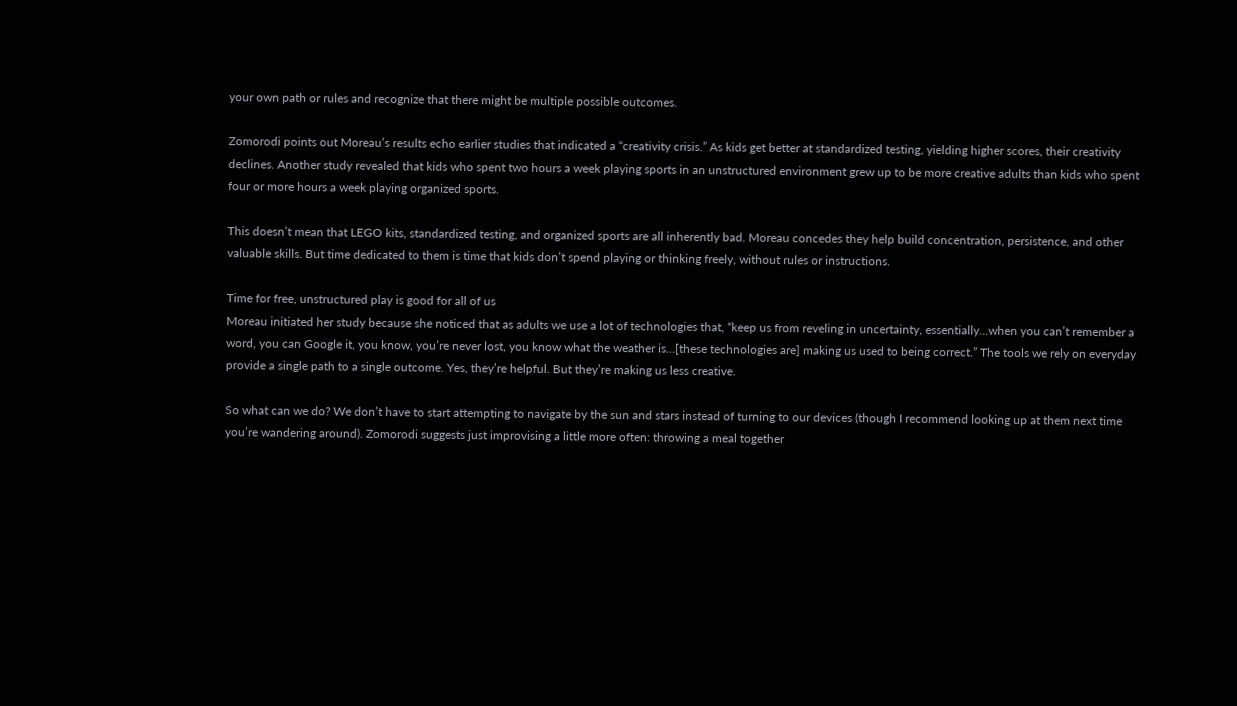your own path or rules and recognize that there might be multiple possible outcomes.

Zomorodi points out Moreau’s results echo earlier studies that indicated a “creativity crisis.” As kids get better at standardized testing, yielding higher scores, their creativity declines. Another study revealed that kids who spent two hours a week playing sports in an unstructured environment grew up to be more creative adults than kids who spent four or more hours a week playing organized sports.

This doesn’t mean that LEGO kits, standardized testing, and organized sports are all inherently bad. Moreau concedes they help build concentration, persistence, and other valuable skills. But time dedicated to them is time that kids don’t spend playing or thinking freely, without rules or instructions.

Time for free, unstructured play is good for all of us
Moreau initiated her study because she noticed that as adults we use a lot of technologies that, “keep us from reveling in uncertainty, essentially…when you can’t remember a word, you can Google it, you know, you’re never lost, you know what the weather is…[these technologies are] making us used to being correct.” The tools we rely on everyday provide a single path to a single outcome. Yes, they’re helpful. But they’re making us less creative.

So what can we do? We don’t have to start attempting to navigate by the sun and stars instead of turning to our devices (though I recommend looking up at them next time you’re wandering around). Zomorodi suggests just improvising a little more often: throwing a meal together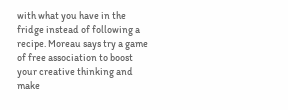with what you have in the fridge instead of following a recipe. Moreau says try a game of free association to boost your creative thinking and make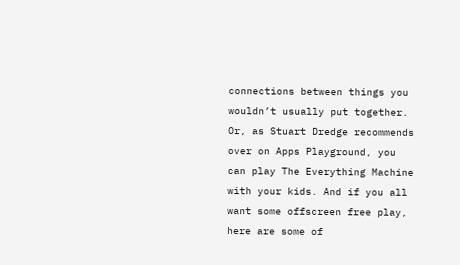connections between things you wouldn’t usually put together. Or, as Stuart Dredge recommends over on Apps Playground, you can play The Everything Machine with your kids. And if you all want some offscreen free play, here are some of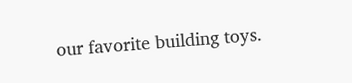our favorite building toys.